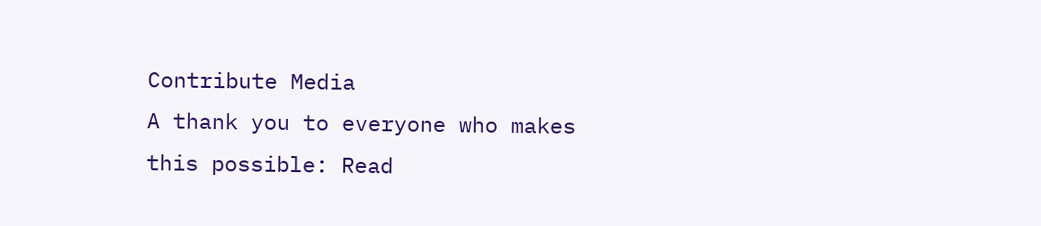Contribute Media
A thank you to everyone who makes this possible: Read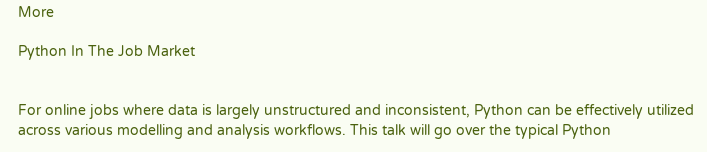More

Python In The Job Market


For online jobs where data is largely unstructured and inconsistent, Python can be effectively utilized across various modelling and analysis workflows. This talk will go over the typical Python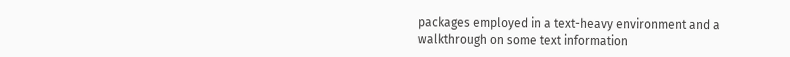packages employed in a text-heavy environment and a walkthrough on some text information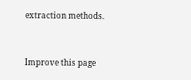extraction methods.


Improve this page